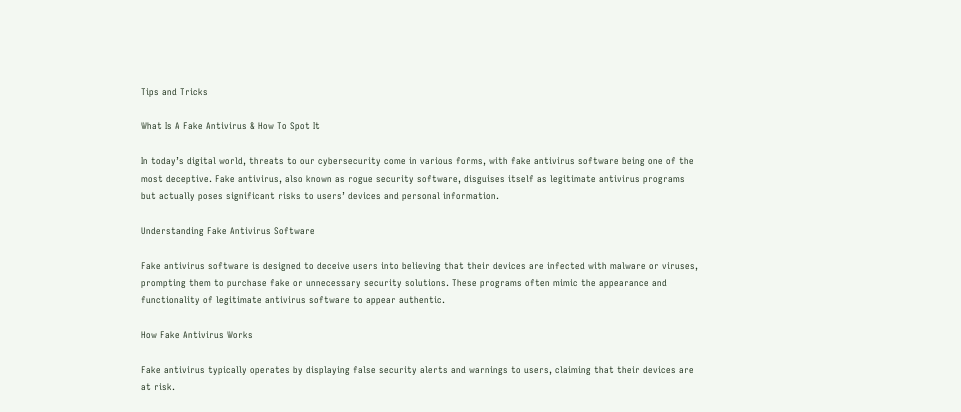Tips and Tricks

What Is A Fake Antivirus & How To Spot It

In today’s digital world, threats to our cybersecurity come in various forms, with fake antivirus software being one of the most deceptive. Fake antivirus, also known as rogue security software, disguises itself as legitimate antivirus programs but actually poses significant risks to users’ devices and personal information.

Understanding Fake Antivirus Software

Fake antivirus software is designed to deceive users into believing that their devices are infected with malware or viruses, prompting them to purchase fake or unnecessary security solutions. These programs often mimic the appearance and functionality of legitimate antivirus software to appear authentic.

How Fake Antivirus Works

Fake antivirus typically operates by displaying false security alerts and warnings to users, claiming that their devices are at risk.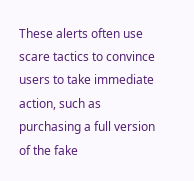These alerts often use scare tactics to convince users to take immediate action, such as purchasing a full version of the fake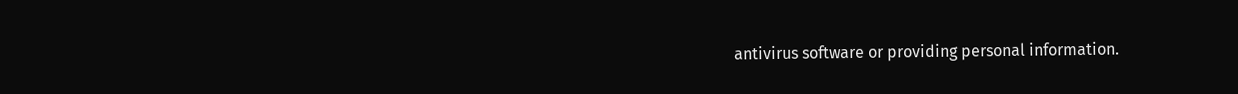antivirus software or providing personal information.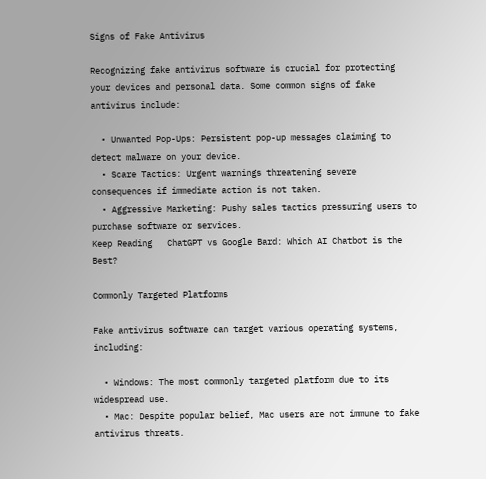Signs of Fake Antivirus

Recognizing fake antivirus software is crucial for protecting your devices and personal data. Some common signs of fake antivirus include:

  • Unwanted Pop-Ups: Persistent pop-up messages claiming to detect malware on your device.
  • Scare Tactics: Urgent warnings threatening severe consequences if immediate action is not taken.
  • Aggressive Marketing: Pushy sales tactics pressuring users to purchase software or services.
Keep Reading   ChatGPT vs Google Bard: Which AI Chatbot is the Best?

Commonly Targeted Platforms

Fake antivirus software can target various operating systems, including:

  • Windows: The most commonly targeted platform due to its widespread use.
  • Mac: Despite popular belief, Mac users are not immune to fake antivirus threats.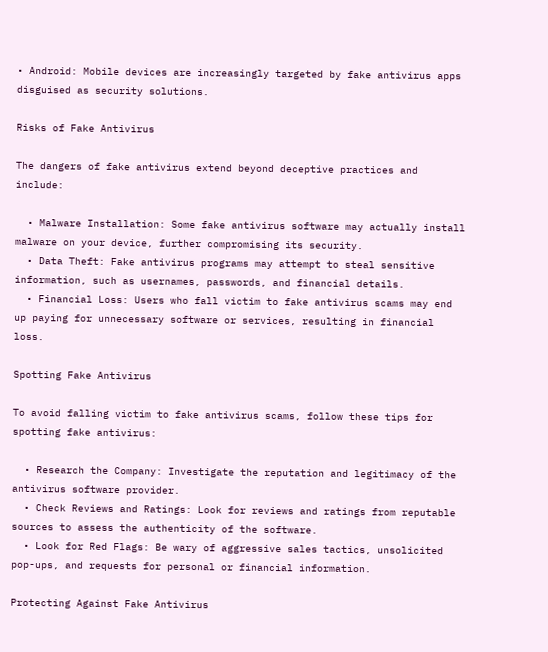• Android: Mobile devices are increasingly targeted by fake antivirus apps disguised as security solutions.

Risks of Fake Antivirus

The dangers of fake antivirus extend beyond deceptive practices and include:

  • Malware Installation: Some fake antivirus software may actually install malware on your device, further compromising its security.
  • Data Theft: Fake antivirus programs may attempt to steal sensitive information, such as usernames, passwords, and financial details.
  • Financial Loss: Users who fall victim to fake antivirus scams may end up paying for unnecessary software or services, resulting in financial loss.

Spotting Fake Antivirus

To avoid falling victim to fake antivirus scams, follow these tips for spotting fake antivirus:

  • Research the Company: Investigate the reputation and legitimacy of the antivirus software provider.
  • Check Reviews and Ratings: Look for reviews and ratings from reputable sources to assess the authenticity of the software.
  • Look for Red Flags: Be wary of aggressive sales tactics, unsolicited pop-ups, and requests for personal or financial information.

Protecting Against Fake Antivirus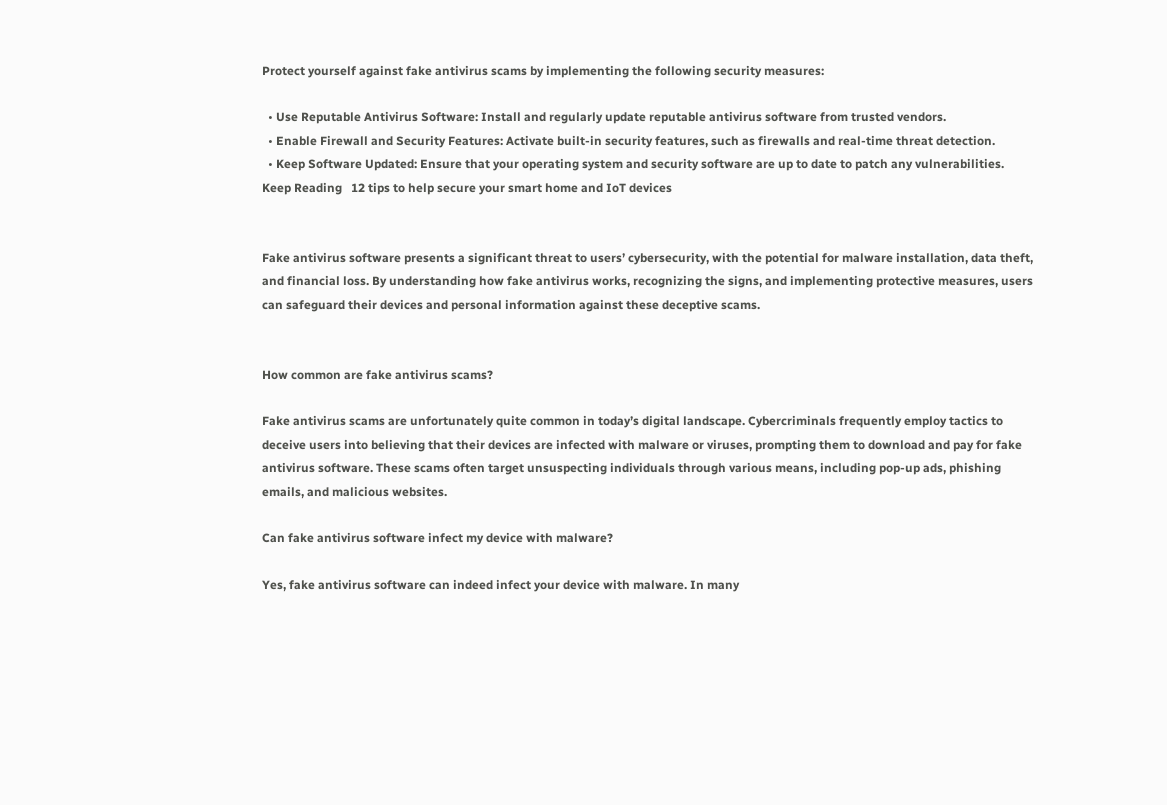Protect yourself against fake antivirus scams by implementing the following security measures:

  • Use Reputable Antivirus Software: Install and regularly update reputable antivirus software from trusted vendors.
  • Enable Firewall and Security Features: Activate built-in security features, such as firewalls and real-time threat detection.
  • Keep Software Updated: Ensure that your operating system and security software are up to date to patch any vulnerabilities.
Keep Reading   12 tips to help secure your smart home and IoT devices


Fake antivirus software presents a significant threat to users’ cybersecurity, with the potential for malware installation, data theft, and financial loss. By understanding how fake antivirus works, recognizing the signs, and implementing protective measures, users can safeguard their devices and personal information against these deceptive scams.


How common are fake antivirus scams?

Fake antivirus scams are unfortunately quite common in today’s digital landscape. Cybercriminals frequently employ tactics to deceive users into believing that their devices are infected with malware or viruses, prompting them to download and pay for fake antivirus software. These scams often target unsuspecting individuals through various means, including pop-up ads, phishing emails, and malicious websites.

Can fake antivirus software infect my device with malware?

Yes, fake antivirus software can indeed infect your device with malware. In many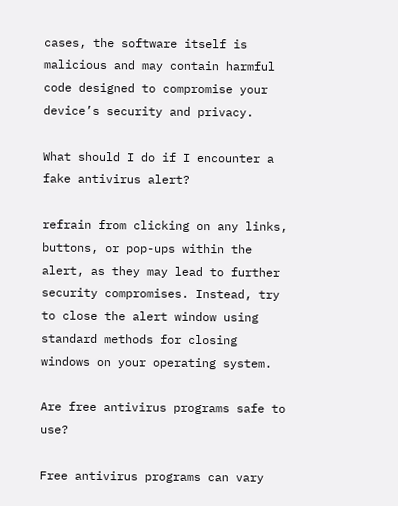cases, the software itself is malicious and may contain harmful code designed to compromise your device’s security and privacy.

What should I do if I encounter a fake antivirus alert?

refrain from clicking on any links, buttons, or pop-ups within the alert, as they may lead to further security compromises. Instead, try to close the alert window using standard methods for closing windows on your operating system.

Are free antivirus programs safe to use?

Free antivirus programs can vary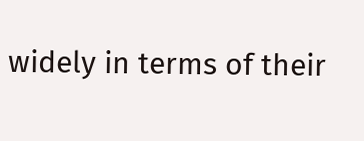widely in terms of their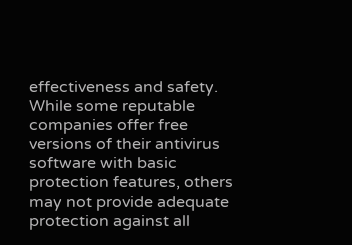effectiveness and safety. While some reputable companies offer free versions of their antivirus software with basic protection features, others may not provide adequate protection against all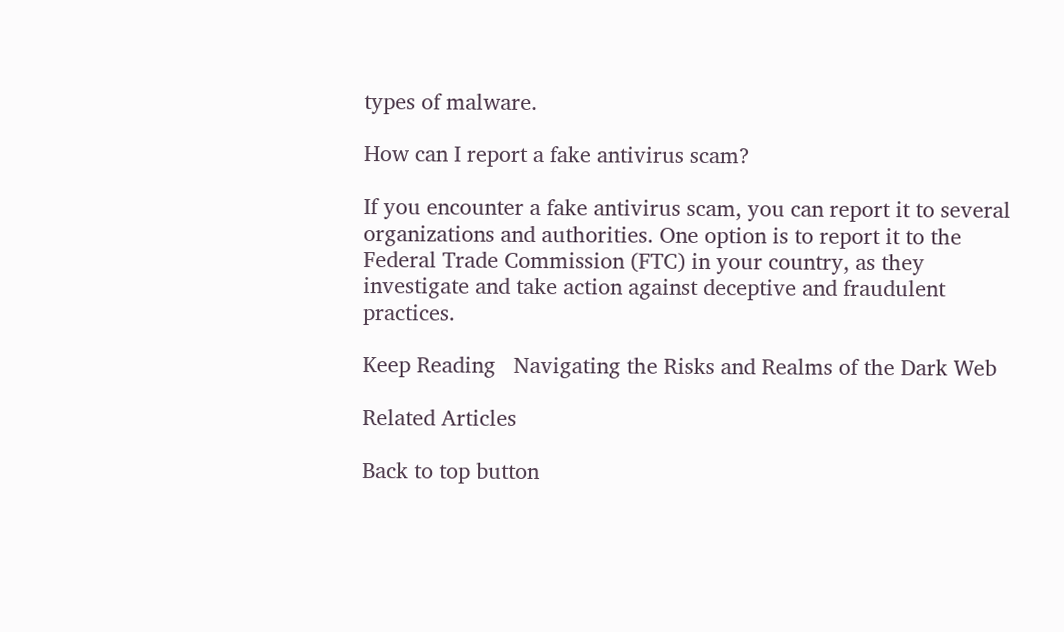types of malware.

How can I report a fake antivirus scam?

If you encounter a fake antivirus scam, you can report it to several organizations and authorities. One option is to report it to the Federal Trade Commission (FTC) in your country, as they investigate and take action against deceptive and fraudulent practices.

Keep Reading   Navigating the Risks and Realms of the Dark Web

Related Articles

Back to top button